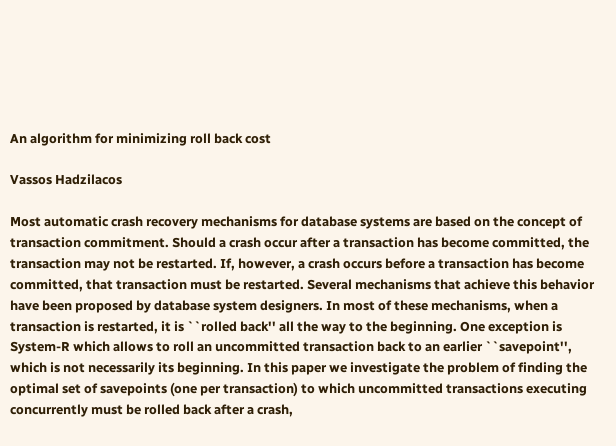An algorithm for minimizing roll back cost

Vassos Hadzilacos

Most automatic crash recovery mechanisms for database systems are based on the concept of transaction commitment. Should a crash occur after a transaction has become committed, the transaction may not be restarted. If, however, a crash occurs before a transaction has become committed, that transaction must be restarted. Several mechanisms that achieve this behavior have been proposed by database system designers. In most of these mechanisms, when a transaction is restarted, it is ``rolled back'' all the way to the beginning. One exception is System-R which allows to roll an uncommitted transaction back to an earlier ``savepoint'', which is not necessarily its beginning. In this paper we investigate the problem of finding the optimal set of savepoints (one per transaction) to which uncommitted transactions executing concurrently must be rolled back after a crash,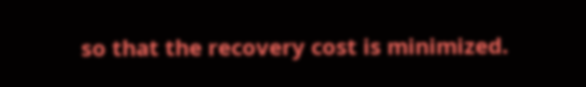so that the recovery cost is minimized.